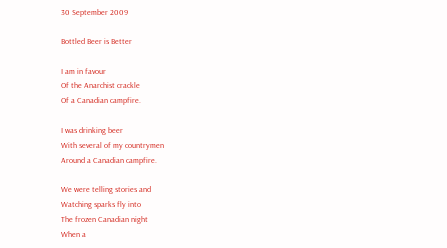30 September 2009

Bottled Beer is Better

I am in favour
Of the Anarchist crackle
Of a Canadian campfire.

I was drinking beer
With several of my countrymen
Around a Canadian campfire.

We were telling stories and
Watching sparks fly into
The frozen Canadian night
When a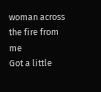woman across the fire from me
Got a little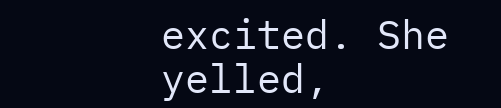excited. She yelled,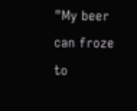"My beer can froze to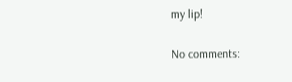my lip!

No comments: